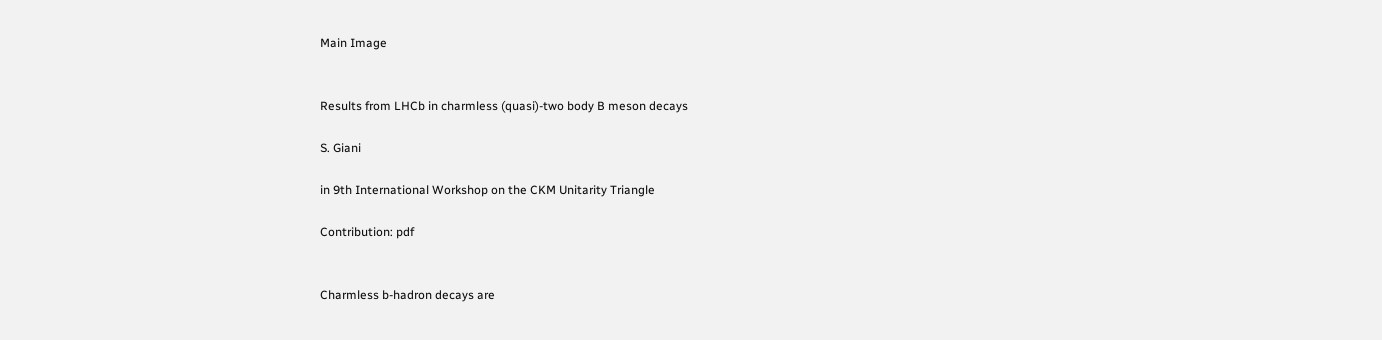Main Image


Results from LHCb in charmless (quasi)-two body B meson decays

S. Giani

in 9th International Workshop on the CKM Unitarity Triangle

Contribution: pdf


Charmless b-hadron decays are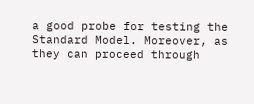a good probe for testing the Standard Model. Moreover, as they can proceed through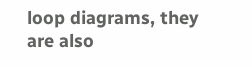loop diagrams, they are also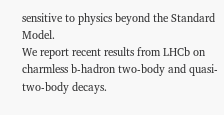sensitive to physics beyond the Standard Model.
We report recent results from LHCb on charmless b-hadron two-body and quasi-two-body decays.